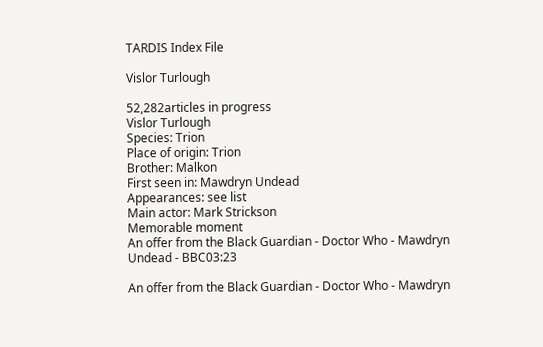TARDIS Index File

Vislor Turlough

52,282articles in progress
Vislor Turlough
Species: Trion
Place of origin: Trion
Brother: Malkon
First seen in: Mawdryn Undead
Appearances: see list
Main actor: Mark Strickson
Memorable moment
An offer from the Black Guardian - Doctor Who - Mawdryn Undead - BBC03:23

An offer from the Black Guardian - Doctor Who - Mawdryn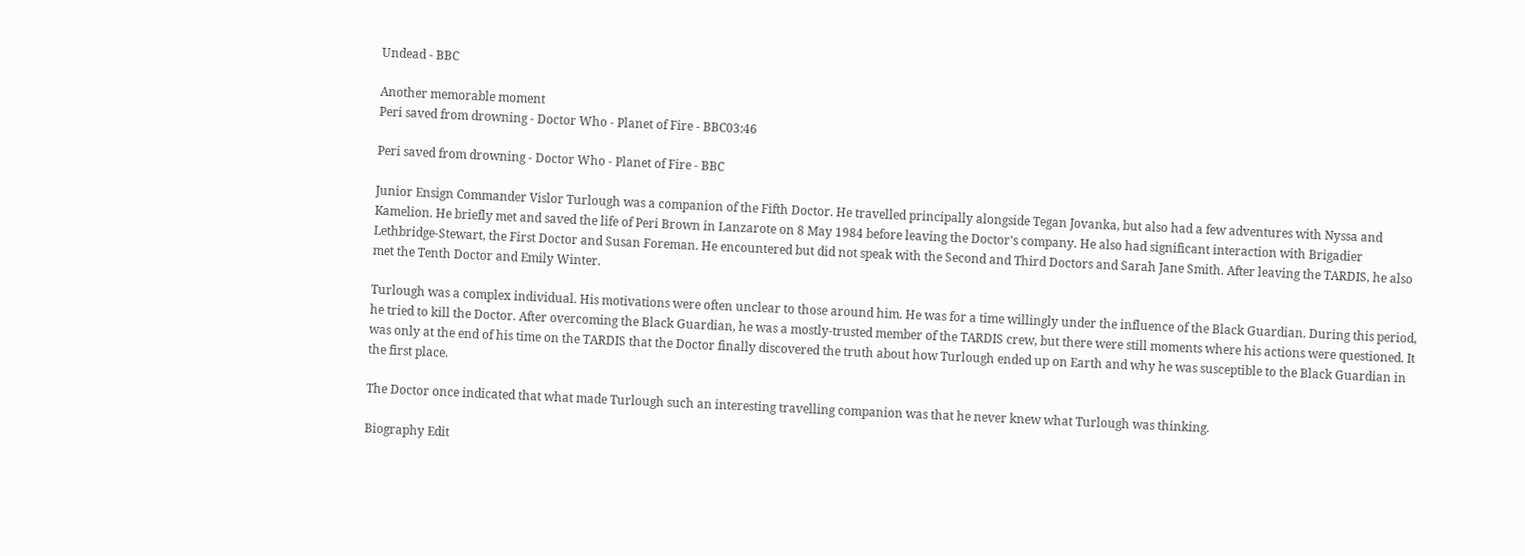Undead - BBC

Another memorable moment
Peri saved from drowning - Doctor Who - Planet of Fire - BBC03:46

Peri saved from drowning - Doctor Who - Planet of Fire - BBC

Junior Ensign Commander Vislor Turlough was a companion of the Fifth Doctor. He travelled principally alongside Tegan Jovanka, but also had a few adventures with Nyssa and Kamelion. He briefly met and saved the life of Peri Brown in Lanzarote on 8 May 1984 before leaving the Doctor's company. He also had significant interaction with Brigadier Lethbridge-Stewart, the First Doctor and Susan Foreman. He encountered but did not speak with the Second and Third Doctors and Sarah Jane Smith. After leaving the TARDIS, he also met the Tenth Doctor and Emily Winter.

Turlough was a complex individual. His motivations were often unclear to those around him. He was for a time willingly under the influence of the Black Guardian. During this period, he tried to kill the Doctor. After overcoming the Black Guardian, he was a mostly-trusted member of the TARDIS crew, but there were still moments where his actions were questioned. It was only at the end of his time on the TARDIS that the Doctor finally discovered the truth about how Turlough ended up on Earth and why he was susceptible to the Black Guardian in the first place.

The Doctor once indicated that what made Turlough such an interesting travelling companion was that he never knew what Turlough was thinking.

Biography Edit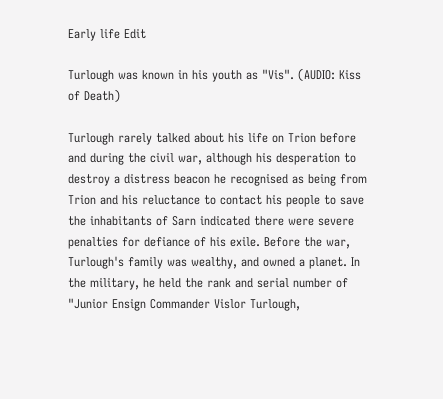Early life Edit

Turlough was known in his youth as "Vis". (AUDIO: Kiss of Death)

Turlough rarely talked about his life on Trion before and during the civil war, although his desperation to destroy a distress beacon he recognised as being from Trion and his reluctance to contact his people to save the inhabitants of Sarn indicated there were severe penalties for defiance of his exile. Before the war, Turlough's family was wealthy, and owned a planet. In the military, he held the rank and serial number of "Junior Ensign Commander Vislor Turlough,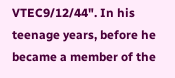VTEC9/12/44". In his teenage years, before he became a member of the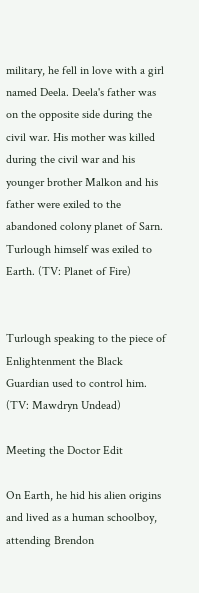military, he fell in love with a girl named Deela. Deela's father was on the opposite side during the civil war. His mother was killed during the civil war and his younger brother Malkon and his father were exiled to the abandoned colony planet of Sarn. Turlough himself was exiled to Earth. (TV: Planet of Fire)


Turlough speaking to the piece of Enlightenment the Black Guardian used to control him. (TV: Mawdryn Undead)

Meeting the Doctor Edit

On Earth, he hid his alien origins and lived as a human schoolboy, attending Brendon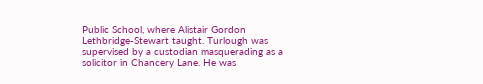Public School, where Alistair Gordon Lethbridge-Stewart taught. Turlough was supervised by a custodian masquerading as a solicitor in Chancery Lane. He was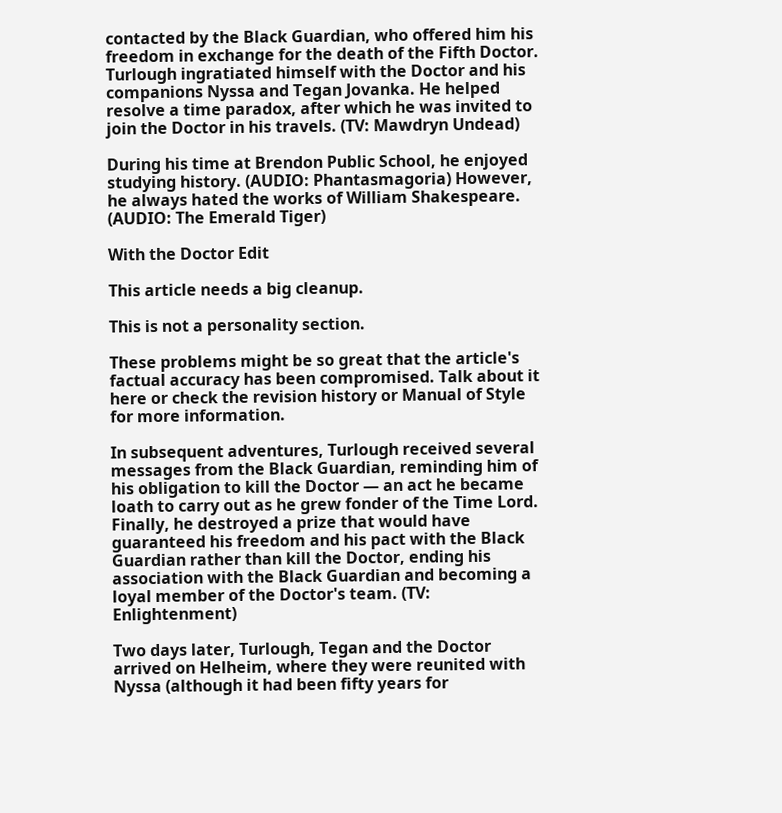contacted by the Black Guardian, who offered him his freedom in exchange for the death of the Fifth Doctor. Turlough ingratiated himself with the Doctor and his companions Nyssa and Tegan Jovanka. He helped resolve a time paradox, after which he was invited to join the Doctor in his travels. (TV: Mawdryn Undead)

During his time at Brendon Public School, he enjoyed studying history. (AUDIO: Phantasmagoria) However, he always hated the works of William Shakespeare. (AUDIO: The Emerald Tiger)

With the Doctor Edit

This article needs a big cleanup.

This is not a personality section.

These problems might be so great that the article's factual accuracy has been compromised. Talk about it here or check the revision history or Manual of Style for more information.

In subsequent adventures, Turlough received several messages from the Black Guardian, reminding him of his obligation to kill the Doctor — an act he became loath to carry out as he grew fonder of the Time Lord. Finally, he destroyed a prize that would have guaranteed his freedom and his pact with the Black Guardian rather than kill the Doctor, ending his association with the Black Guardian and becoming a loyal member of the Doctor's team. (TV: Enlightenment)

Two days later, Turlough, Tegan and the Doctor arrived on Helheim, where they were reunited with Nyssa (although it had been fifty years for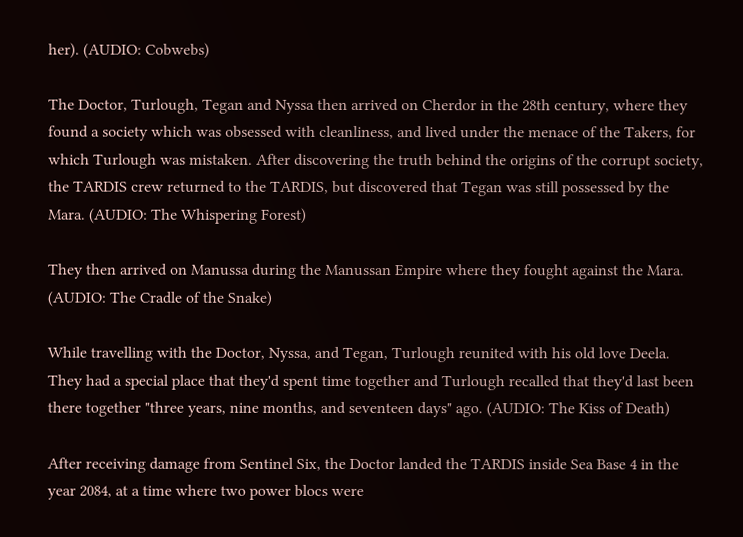her). (AUDIO: Cobwebs)

The Doctor, Turlough, Tegan and Nyssa then arrived on Cherdor in the 28th century, where they found a society which was obsessed with cleanliness, and lived under the menace of the Takers, for which Turlough was mistaken. After discovering the truth behind the origins of the corrupt society, the TARDIS crew returned to the TARDIS, but discovered that Tegan was still possessed by the Mara. (AUDIO: The Whispering Forest)

They then arrived on Manussa during the Manussan Empire where they fought against the Mara. (AUDIO: The Cradle of the Snake)

While travelling with the Doctor, Nyssa, and Tegan, Turlough reunited with his old love Deela. They had a special place that they'd spent time together and Turlough recalled that they'd last been there together "three years, nine months, and seventeen days" ago. (AUDIO: The Kiss of Death)

After receiving damage from Sentinel Six, the Doctor landed the TARDIS inside Sea Base 4 in the year 2084, at a time where two power blocs were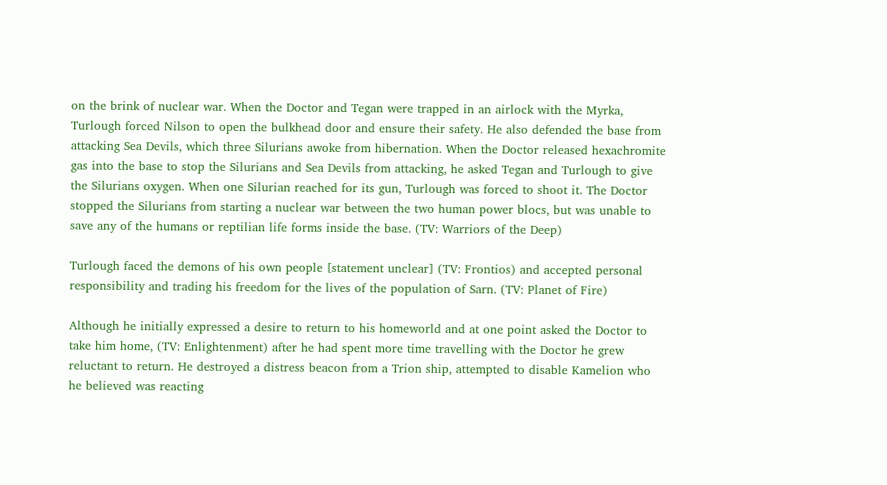on the brink of nuclear war. When the Doctor and Tegan were trapped in an airlock with the Myrka, Turlough forced Nilson to open the bulkhead door and ensure their safety. He also defended the base from attacking Sea Devils, which three Silurians awoke from hibernation. When the Doctor released hexachromite gas into the base to stop the Silurians and Sea Devils from attacking, he asked Tegan and Turlough to give the Silurians oxygen. When one Silurian reached for its gun, Turlough was forced to shoot it. The Doctor stopped the Silurians from starting a nuclear war between the two human power blocs, but was unable to save any of the humans or reptilian life forms inside the base. (TV: Warriors of the Deep)

Turlough faced the demons of his own people [statement unclear] (TV: Frontios) and accepted personal responsibility and trading his freedom for the lives of the population of Sarn. (TV: Planet of Fire)

Although he initially expressed a desire to return to his homeworld and at one point asked the Doctor to take him home, (TV: Enlightenment) after he had spent more time travelling with the Doctor he grew reluctant to return. He destroyed a distress beacon from a Trion ship, attempted to disable Kamelion who he believed was reacting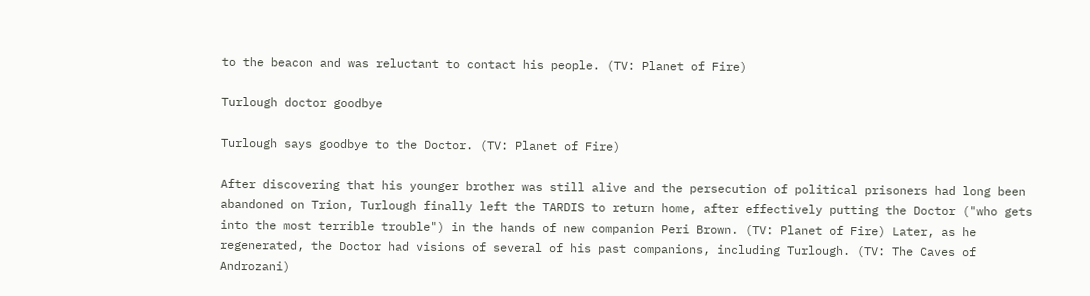to the beacon and was reluctant to contact his people. (TV: Planet of Fire)

Turlough doctor goodbye

Turlough says goodbye to the Doctor. (TV: Planet of Fire)

After discovering that his younger brother was still alive and the persecution of political prisoners had long been abandoned on Trion, Turlough finally left the TARDIS to return home, after effectively putting the Doctor ("who gets into the most terrible trouble") in the hands of new companion Peri Brown. (TV: Planet of Fire) Later, as he regenerated, the Doctor had visions of several of his past companions, including Turlough. (TV: The Caves of Androzani)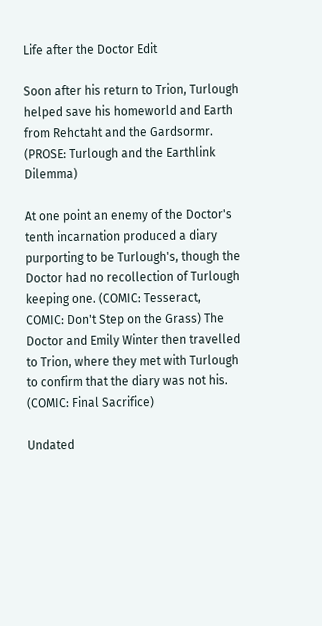Life after the Doctor Edit

Soon after his return to Trion, Turlough helped save his homeworld and Earth from Rehctaht and the Gardsormr. (PROSE: Turlough and the Earthlink Dilemma)

At one point an enemy of the Doctor's tenth incarnation produced a diary purporting to be Turlough's, though the Doctor had no recollection of Turlough keeping one. (COMIC: Tesseract, COMIC: Don't Step on the Grass) The Doctor and Emily Winter then travelled to Trion, where they met with Turlough to confirm that the diary was not his. (COMIC: Final Sacrifice)

Undated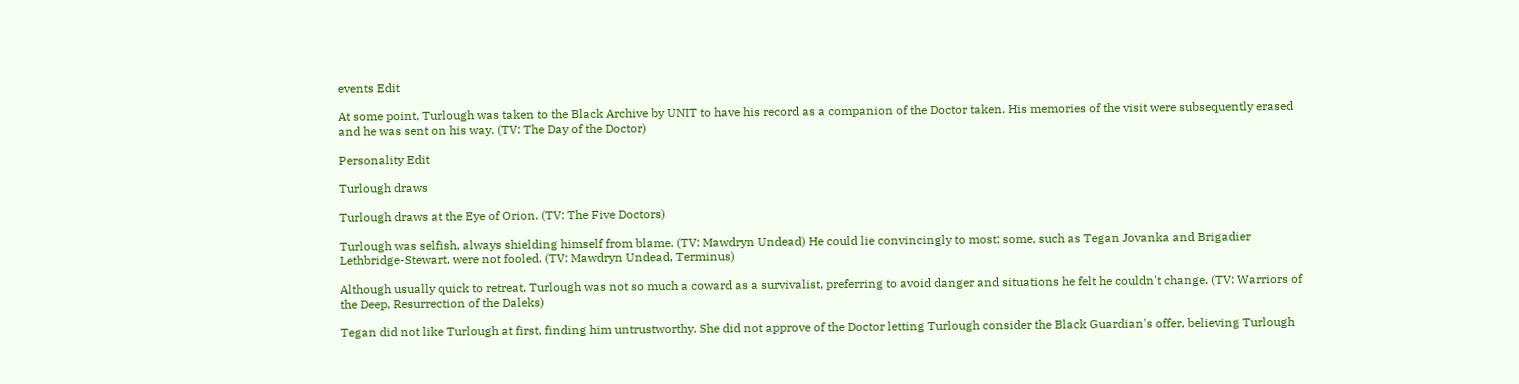events Edit

At some point, Turlough was taken to the Black Archive by UNIT to have his record as a companion of the Doctor taken. His memories of the visit were subsequently erased and he was sent on his way. (TV: The Day of the Doctor)

Personality Edit

Turlough draws

Turlough draws at the Eye of Orion. (TV: The Five Doctors)

Turlough was selfish, always shielding himself from blame. (TV: Mawdryn Undead) He could lie convincingly to most; some, such as Tegan Jovanka and Brigadier Lethbridge-Stewart, were not fooled. (TV: Mawdryn Undead, Terminus)

Although usually quick to retreat, Turlough was not so much a coward as a survivalist, preferring to avoid danger and situations he felt he couldn't change. (TV: Warriors of the Deep, Resurrection of the Daleks)

Tegan did not like Turlough at first, finding him untrustworthy. She did not approve of the Doctor letting Turlough consider the Black Guardian's offer, believing Turlough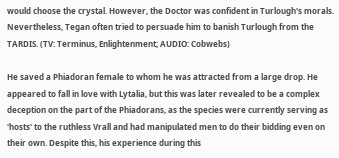would choose the crystal. However, the Doctor was confident in Turlough's morals. Nevertheless, Tegan often tried to persuade him to banish Turlough from the TARDIS. (TV: Terminus, Enlightenment; AUDIO: Cobwebs)

He saved a Phiadoran female to whom he was attracted from a large drop. He appeared to fall in love with Lytalia, but this was later revealed to be a complex deception on the part of the Phiadorans, as the species were currently serving as 'hosts' to the ruthless Vrall and had manipulated men to do their bidding even on their own. Despite this, his experience during this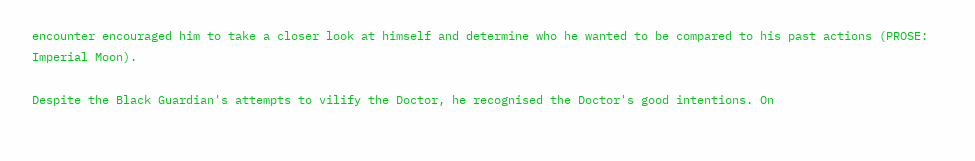encounter encouraged him to take a closer look at himself and determine who he wanted to be compared to his past actions (PROSE: Imperial Moon).

Despite the Black Guardian's attempts to vilify the Doctor, he recognised the Doctor's good intentions. On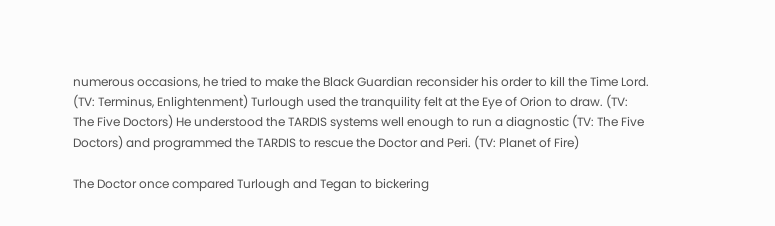numerous occasions, he tried to make the Black Guardian reconsider his order to kill the Time Lord. (TV: Terminus, Enlightenment) Turlough used the tranquility felt at the Eye of Orion to draw. (TV: The Five Doctors) He understood the TARDIS systems well enough to run a diagnostic (TV: The Five Doctors) and programmed the TARDIS to rescue the Doctor and Peri. (TV: Planet of Fire)

The Doctor once compared Turlough and Tegan to bickering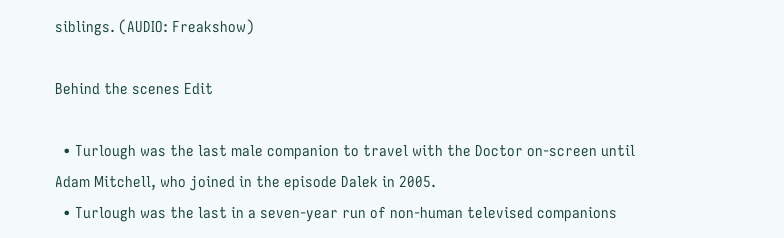siblings. (AUDIO: Freakshow)

Behind the scenes Edit

  • Turlough was the last male companion to travel with the Doctor on-screen until Adam Mitchell, who joined in the episode Dalek in 2005.
  • Turlough was the last in a seven-year run of non-human televised companions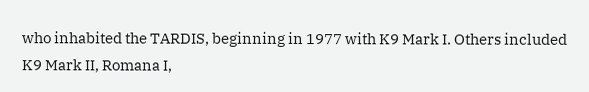who inhabited the TARDIS, beginning in 1977 with K9 Mark I. Others included K9 Mark II, Romana I,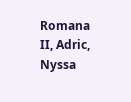Romana II, Adric, Nyssa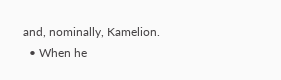and, nominally, Kamelion.
  • When he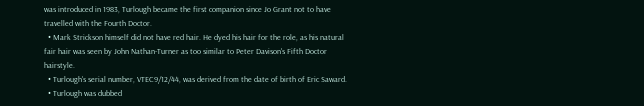was introduced in 1983, Turlough became the first companion since Jo Grant not to have travelled with the Fourth Doctor.
  • Mark Strickson himself did not have red hair. He dyed his hair for the role, as his natural fair hair was seen by John Nathan-Turner as too similar to Peter Davison's Fifth Doctor hairstyle.
  • Turlough's serial number, VTEC9/12/44, was derived from the date of birth of Eric Saward.
  • Turlough was dubbed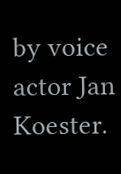by voice actor Jan Koester.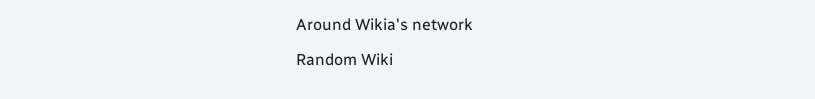Around Wikia's network

Random Wiki